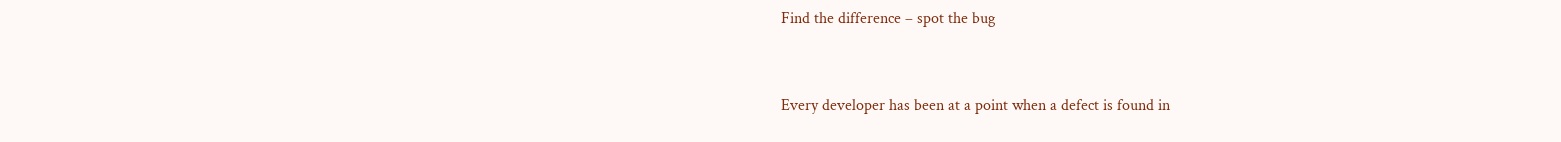Find the difference – spot the bug


Every developer has been at a point when a defect is found in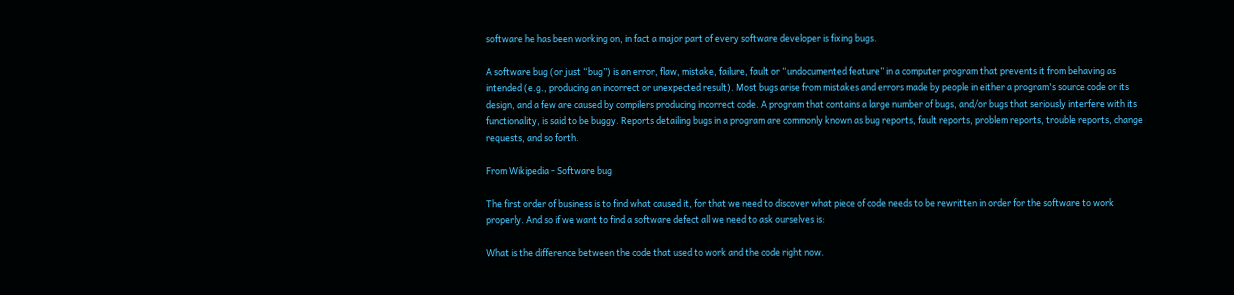software he has been working on, in fact a major part of every software developer is fixing bugs.

A software bug (or just “bug”) is an error, flaw, mistake, failure, fault or “undocumented feature” in a computer program that prevents it from behaving as intended (e.g., producing an incorrect or unexpected result). Most bugs arise from mistakes and errors made by people in either a program's source code or its design, and a few are caused by compilers producing incorrect code. A program that contains a large number of bugs, and/or bugs that seriously interfere with its functionality, is said to be buggy. Reports detailing bugs in a program are commonly known as bug reports, fault reports, problem reports, trouble reports, change requests, and so forth.

From Wikipedia - Software bug

The first order of business is to find what caused it, for that we need to discover what piece of code needs to be rewritten in order for the software to work properly. And so if we want to find a software defect all we need to ask ourselves is:

What is the difference between the code that used to work and the code right now.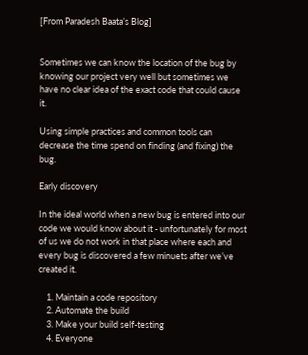[From Paradesh Baata’s Blog]


Sometimes we can know the location of the bug by knowing our project very well but sometimes we have no clear idea of the exact code that could cause it.

Using simple practices and common tools can decrease the time spend on finding (and fixing) the bug.

Early discovery

In the ideal world when a new bug is entered into our code we would know about it - unfortunately for most of us we do not work in that place where each and every bug is discovered a few minuets after we’ve created it.

    1. Maintain a code repository
    2. Automate the build
    3. Make your build self-testing
    4. Everyone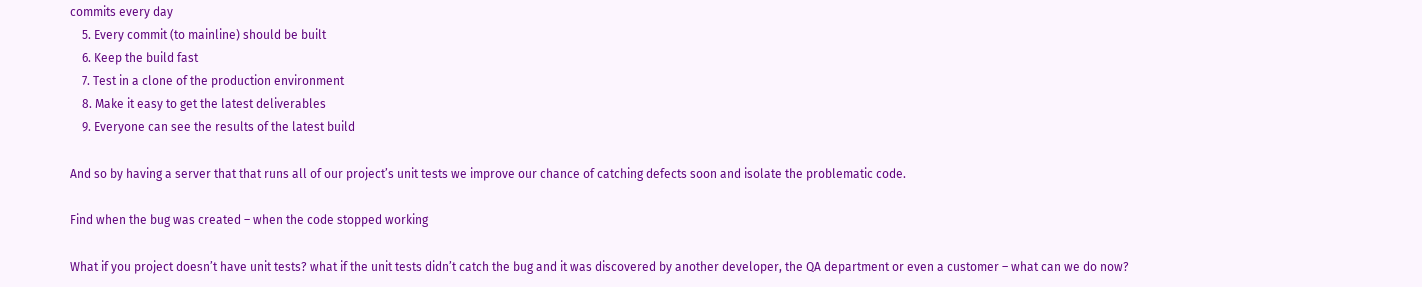commits every day
    5. Every commit (to mainline) should be built
    6. Keep the build fast
    7. Test in a clone of the production environment
    8. Make it easy to get the latest deliverables
    9. Everyone can see the results of the latest build

And so by having a server that that runs all of our project’s unit tests we improve our chance of catching defects soon and isolate the problematic code.

Find when the bug was created – when the code stopped working

What if you project doesn’t have unit tests? what if the unit tests didn’t catch the bug and it was discovered by another developer, the QA department or even a customer – what can we do now?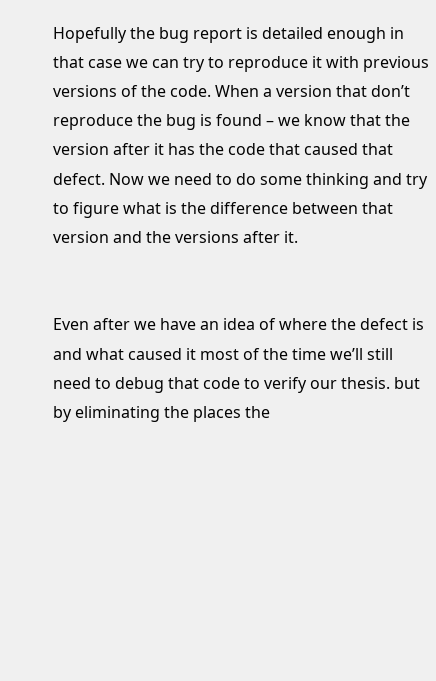Hopefully the bug report is detailed enough in that case we can try to reproduce it with previous versions of the code. When a version that don’t reproduce the bug is found – we know that the version after it has the code that caused that defect. Now we need to do some thinking and try to figure what is the difference between that version and the versions after it.


Even after we have an idea of where the defect is and what caused it most of the time we’ll still need to debug that code to verify our thesis. but by eliminating the places the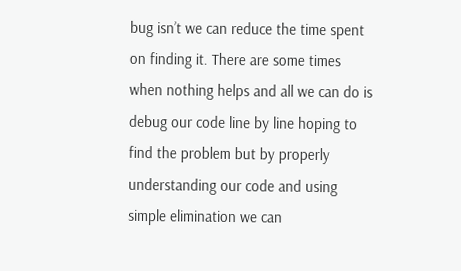bug isn’t we can reduce the time spent on finding it. There are some times when nothing helps and all we can do is debug our code line by line hoping to find the problem but by properly understanding our code and using simple elimination we can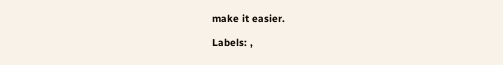make it easier.

Labels: ,